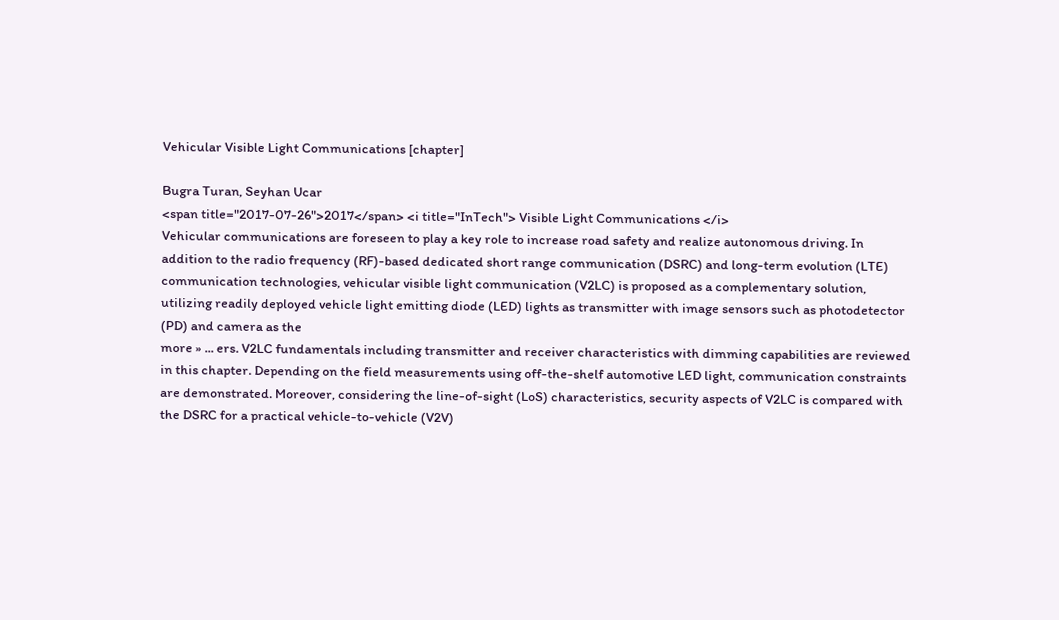Vehicular Visible Light Communications [chapter]

Bugra Turan, Seyhan Ucar
<span title="2017-07-26">2017</span> <i title="InTech"> Visible Light Communications </i>
Vehicular communications are foreseen to play a key role to increase road safety and realize autonomous driving. In addition to the radio frequency (RF)-based dedicated short range communication (DSRC) and long-term evolution (LTE) communication technologies, vehicular visible light communication (V2LC) is proposed as a complementary solution, utilizing readily deployed vehicle light emitting diode (LED) lights as transmitter with image sensors such as photodetector (PD) and camera as the
more » ... ers. V2LC fundamentals including transmitter and receiver characteristics with dimming capabilities are reviewed in this chapter. Depending on the field measurements using off-the-shelf automotive LED light, communication constraints are demonstrated. Moreover, considering the line-of-sight (LoS) characteristics, security aspects of V2LC is compared with the DSRC for a practical vehicle-to-vehicle (V2V)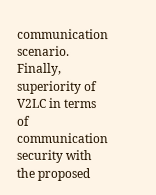communication scenario. Finally, superiority of V2LC in terms of communication security with the proposed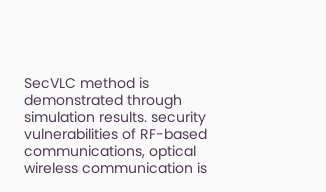SecVLC method is demonstrated through simulation results. security vulnerabilities of RF-based communications, optical wireless communication is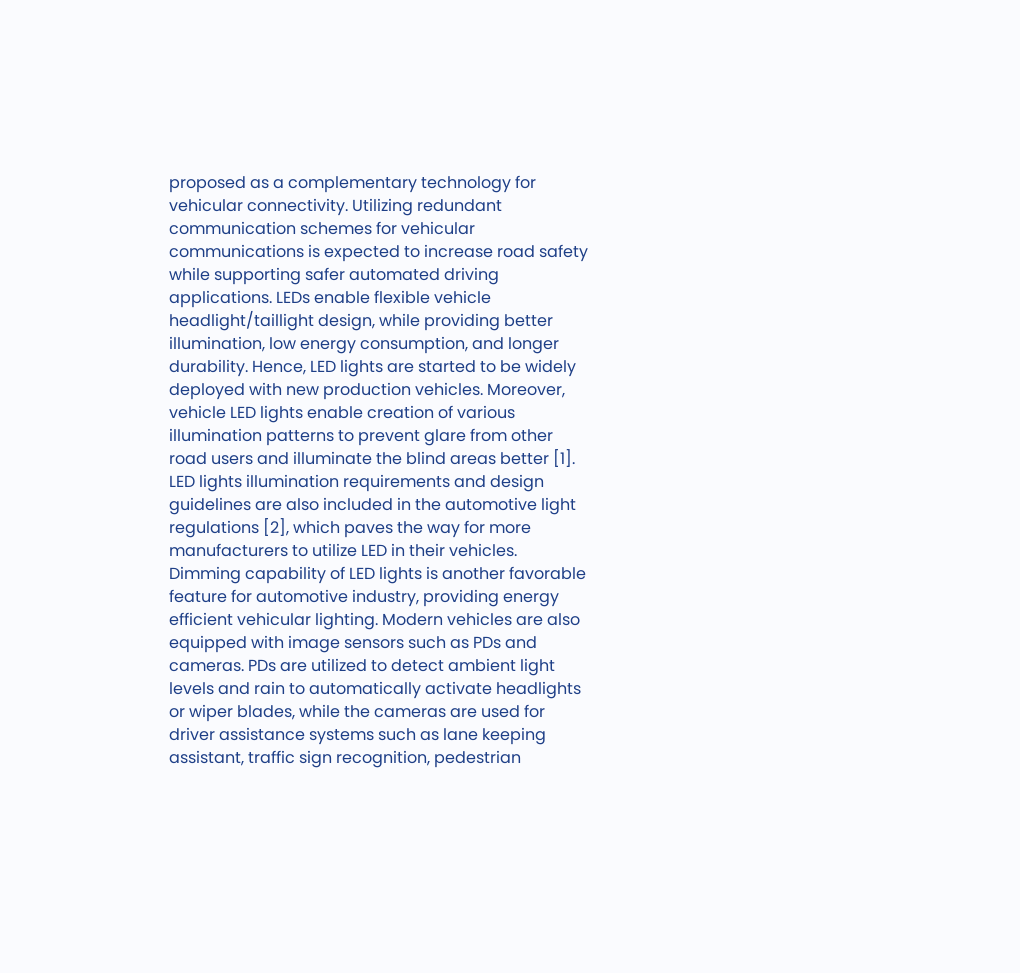proposed as a complementary technology for vehicular connectivity. Utilizing redundant communication schemes for vehicular communications is expected to increase road safety while supporting safer automated driving applications. LEDs enable flexible vehicle headlight/taillight design, while providing better illumination, low energy consumption, and longer durability. Hence, LED lights are started to be widely deployed with new production vehicles. Moreover, vehicle LED lights enable creation of various illumination patterns to prevent glare from other road users and illuminate the blind areas better [1]. LED lights illumination requirements and design guidelines are also included in the automotive light regulations [2], which paves the way for more manufacturers to utilize LED in their vehicles. Dimming capability of LED lights is another favorable feature for automotive industry, providing energy efficient vehicular lighting. Modern vehicles are also equipped with image sensors such as PDs and cameras. PDs are utilized to detect ambient light levels and rain to automatically activate headlights or wiper blades, while the cameras are used for driver assistance systems such as lane keeping assistant, traffic sign recognition, pedestrian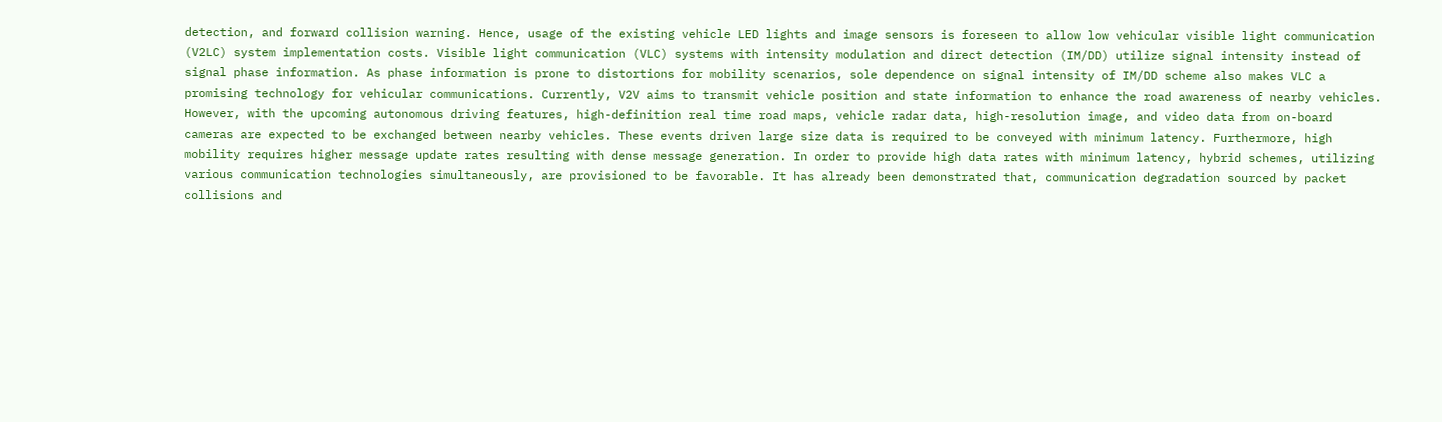detection, and forward collision warning. Hence, usage of the existing vehicle LED lights and image sensors is foreseen to allow low vehicular visible light communication (V2LC) system implementation costs. Visible light communication (VLC) systems with intensity modulation and direct detection (IM/DD) utilize signal intensity instead of signal phase information. As phase information is prone to distortions for mobility scenarios, sole dependence on signal intensity of IM/DD scheme also makes VLC a promising technology for vehicular communications. Currently, V2V aims to transmit vehicle position and state information to enhance the road awareness of nearby vehicles. However, with the upcoming autonomous driving features, high-definition real time road maps, vehicle radar data, high-resolution image, and video data from on-board cameras are expected to be exchanged between nearby vehicles. These events driven large size data is required to be conveyed with minimum latency. Furthermore, high mobility requires higher message update rates resulting with dense message generation. In order to provide high data rates with minimum latency, hybrid schemes, utilizing various communication technologies simultaneously, are provisioned to be favorable. It has already been demonstrated that, communication degradation sourced by packet collisions and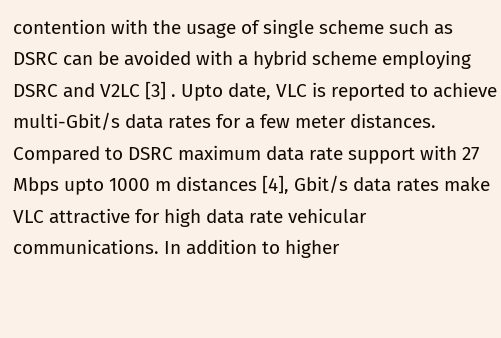contention with the usage of single scheme such as DSRC can be avoided with a hybrid scheme employing DSRC and V2LC [3] . Upto date, VLC is reported to achieve multi-Gbit/s data rates for a few meter distances. Compared to DSRC maximum data rate support with 27 Mbps upto 1000 m distances [4], Gbit/s data rates make VLC attractive for high data rate vehicular communications. In addition to higher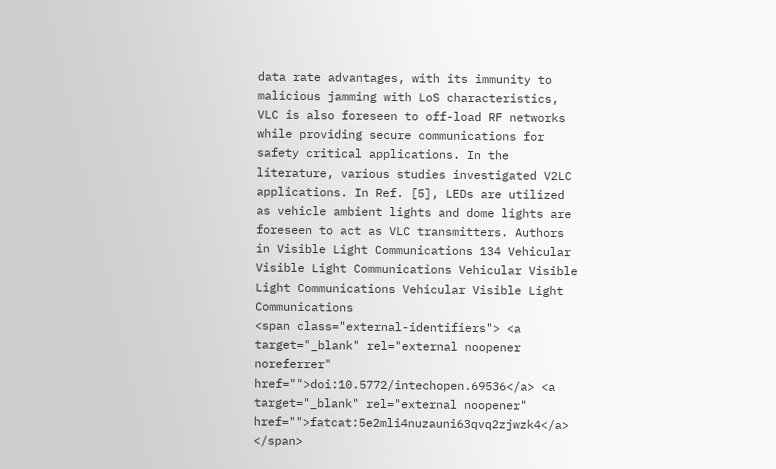data rate advantages, with its immunity to malicious jamming with LoS characteristics, VLC is also foreseen to off-load RF networks while providing secure communications for safety critical applications. In the literature, various studies investigated V2LC applications. In Ref. [5], LEDs are utilized as vehicle ambient lights and dome lights are foreseen to act as VLC transmitters. Authors in Visible Light Communications 134 Vehicular Visible Light Communications Vehicular Visible Light Communications Vehicular Visible Light Communications
<span class="external-identifiers"> <a target="_blank" rel="external noopener noreferrer" href="">doi:10.5772/intechopen.69536</a> <a target="_blank" rel="external noopener" href="">fatcat:5e2mli4nuzauni63qvq2zjwzk4</a> </span>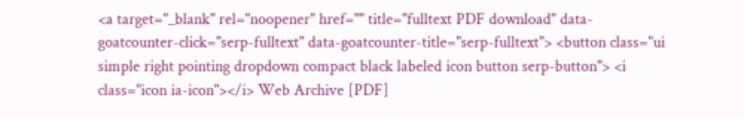<a target="_blank" rel="noopener" href="" title="fulltext PDF download" data-goatcounter-click="serp-fulltext" data-goatcounter-title="serp-fulltext"> <button class="ui simple right pointing dropdown compact black labeled icon button serp-button"> <i class="icon ia-icon"></i> Web Archive [PDF]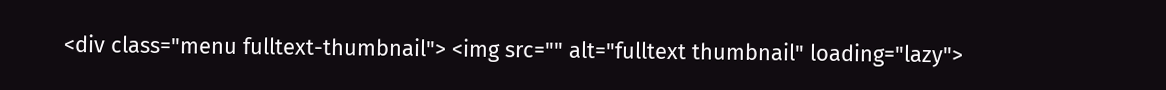<div class="menu fulltext-thumbnail"> <img src="" alt="fulltext thumbnail" loading="lazy">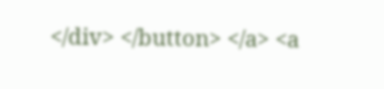</div> </button> </a> <a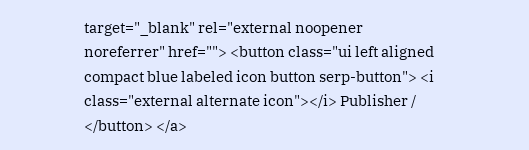target="_blank" rel="external noopener noreferrer" href=""> <button class="ui left aligned compact blue labeled icon button serp-button"> <i class="external alternate icon"></i> Publisher / </button> </a>